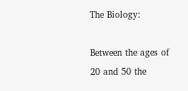The Biology:

Between the ages of 20 and 50 the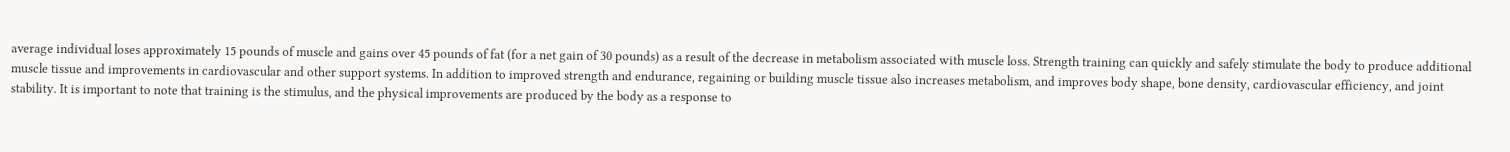average individual loses approximately 15 pounds of muscle and gains over 45 pounds of fat (for a net gain of 30 pounds) as a result of the decrease in metabolism associated with muscle loss. Strength training can quickly and safely stimulate the body to produce additional muscle tissue and improvements in cardiovascular and other support systems. In addition to improved strength and endurance, regaining or building muscle tissue also increases metabolism, and improves body shape, bone density, cardiovascular efficiency, and joint stability. It is important to note that training is the stimulus, and the physical improvements are produced by the body as a response to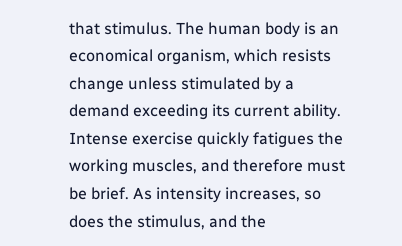that stimulus. The human body is an economical organism, which resists change unless stimulated by a demand exceeding its current ability. Intense exercise quickly fatigues the working muscles, and therefore must be brief. As intensity increases, so does the stimulus, and the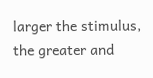larger the stimulus, the greater and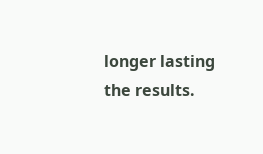longer lasting the results.